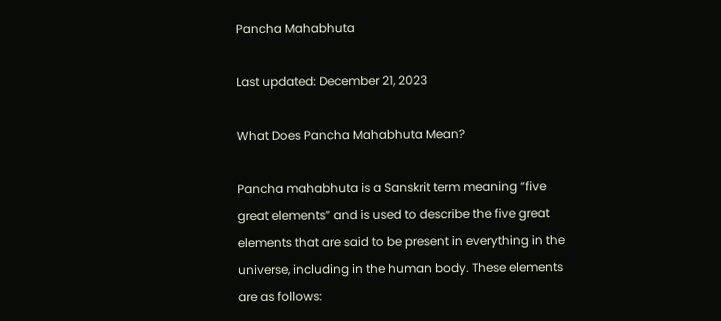Pancha Mahabhuta

Last updated: December 21, 2023

What Does Pancha Mahabhuta Mean?

Pancha mahabhuta is a Sanskrit term meaning “five great elements” and is used to describe the five great elements that are said to be present in everything in the universe, including in the human body. These elements are as follows: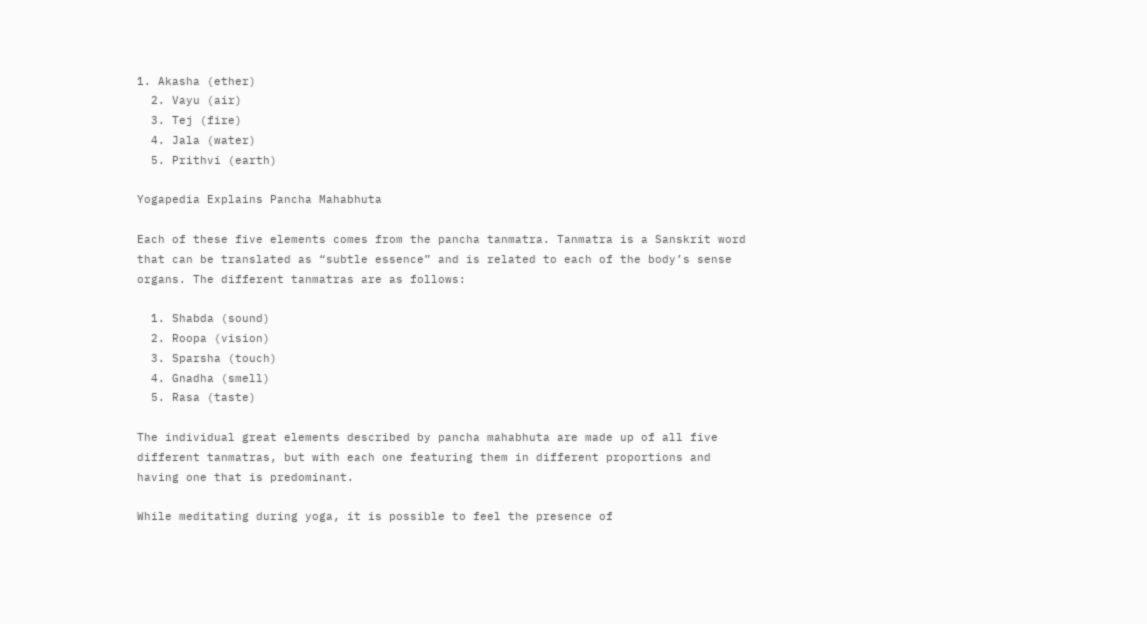1. Akasha (ether)
  2. Vayu (air)
  3. Tej (fire)
  4. Jala (water)
  5. Prithvi (earth)

Yogapedia Explains Pancha Mahabhuta

Each of these five elements comes from the pancha tanmatra. Tanmatra is a Sanskrit word that can be translated as “subtle essence” and is related to each of the body’s sense organs. The different tanmatras are as follows:

  1. Shabda (sound)
  2. Roopa (vision)
  3. Sparsha (touch)
  4. Gnadha (smell)
  5. Rasa (taste)

The individual great elements described by pancha mahabhuta are made up of all five different tanmatras, but with each one featuring them in different proportions and having one that is predominant.

While meditating during yoga, it is possible to feel the presence of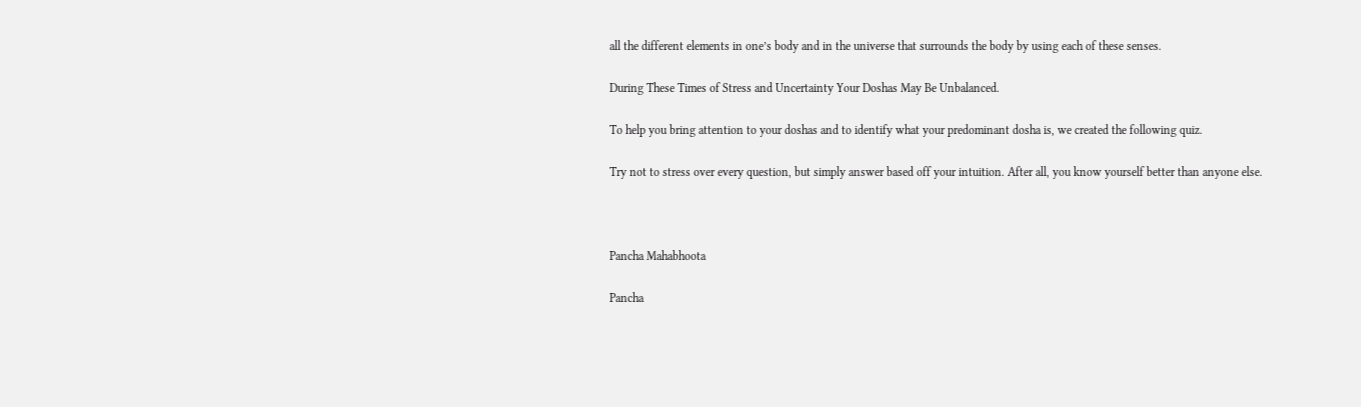all the different elements in one’s body and in the universe that surrounds the body by using each of these senses.

During These Times of Stress and Uncertainty Your Doshas May Be Unbalanced.

To help you bring attention to your doshas and to identify what your predominant dosha is, we created the following quiz.

Try not to stress over every question, but simply answer based off your intuition. After all, you know yourself better than anyone else.



Pancha Mahabhoota

Pancha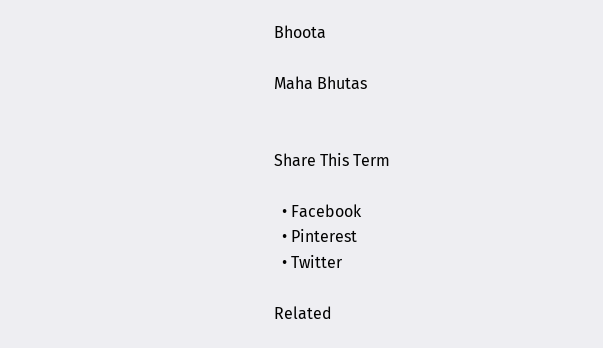Bhoota

Maha Bhutas


Share This Term

  • Facebook
  • Pinterest
  • Twitter

Related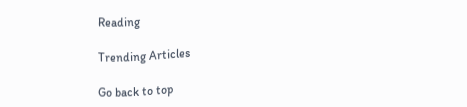Reading

Trending Articles

Go back to top